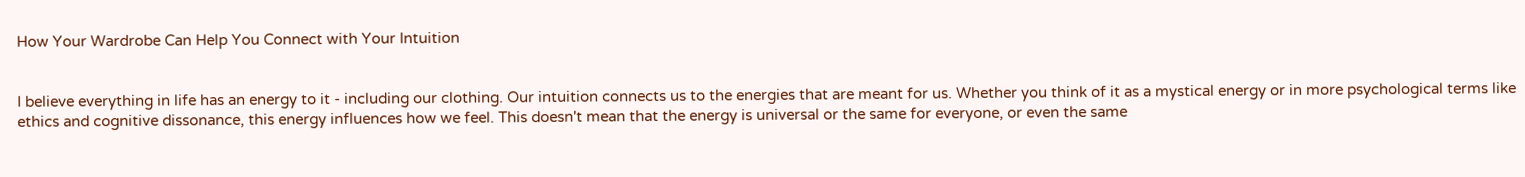How Your Wardrobe Can Help You Connect with Your Intuition


I believe everything in life has an energy to it - including our clothing. Our intuition connects us to the energies that are meant for us. Whether you think of it as a mystical energy or in more psychological terms like ethics and cognitive dissonance, this energy influences how we feel. This doesn't mean that the energy is universal or the same for everyone, or even the same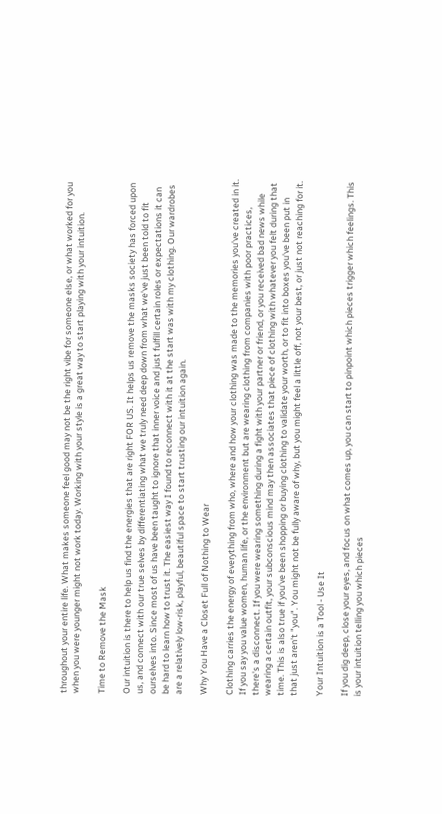throughout your entire life. What makes someone feel good may not be the right vibe for someone else, or what worked for you when you were younger might not work today. Working with your style is a great way to start playing with your intuition.

Time to Remove the Mask

Our intuition is there to help us find the energies that are right FOR US. It helps us remove the masks society has forced upon us, and connect with our true selves by differentiating what we truly need deep down from what we've just been told to fit ourselves into. Since most of us have been taught to ignore that inner voice and just fulfill certain roles or expectations it can be hard to learn how to trust it. The easiest way I found to reconnect with it at the start was with my clothing. Our wardrobes are a relatively low-risk, playful, beautiful space to start trusting our intuition again.

Why You Have a Closet Full of Nothing to Wear

Clothing carries the energy of everything from who, where and how your clothing was made to the memories you've created in it. If you say you value women, human life, or the environment but are wearing clothing from companies with poor practices, there's a disconnect. If you were wearing something during a fight with your partner or friend, or you received bad news while wearing a certain outfit, your subconscious mind may then associates that piece of clothing with whatever you felt during that time. This is also true if you've been shopping or buying clothing to validate your worth, or to fit into boxes you've been put in that just aren't "you". You might not be fully aware of why, but you might feel a little off, not your best, or just not reaching for it.

Your Intuition is a Tool - Use It

If you dig deep, close your eyes, and focus on what comes up, you can start to pinpoint which pieces trigger which feelings. This is your intuition telling you which pieces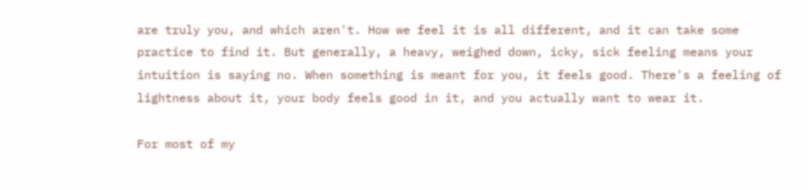are truly you, and which aren't. How we feel it is all different, and it can take some practice to find it. But generally, a heavy, weighed down, icky, sick feeling means your intuition is saying no. When something is meant for you, it feels good. There's a feeling of lightness about it, your body feels good in it, and you actually want to wear it.

For most of my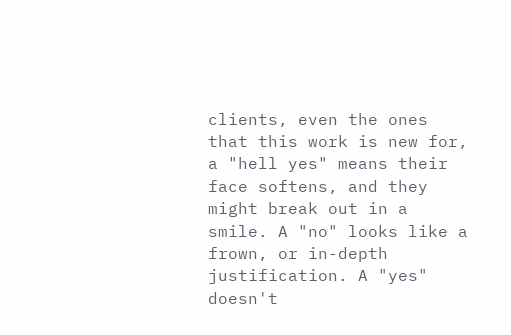clients, even the ones that this work is new for, a "hell yes" means their face softens, and they might break out in a smile. A "no" looks like a frown, or in-depth justification. A "yes" doesn't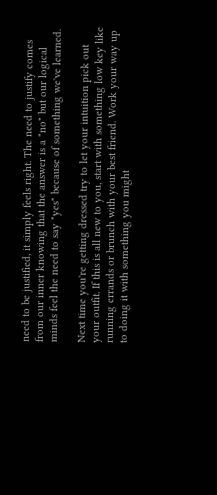need to be justified, it simply feels right. The need to justify comes from our inner knowing that the answer is a "no" but our logical minds feel the need to say "yes" because of something we've learned.

Next time you're getting dressed try to let your intuition pick out your outfit. If this is all new to you, start with something low key like running errands or brunch with your best friend. Work your way up to doing it with something you might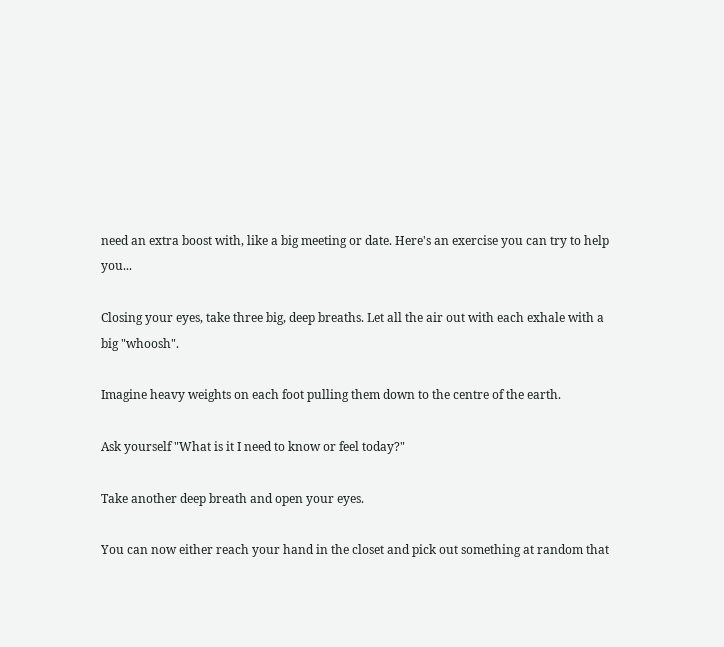need an extra boost with, like a big meeting or date. Here's an exercise you can try to help you...

Closing your eyes, take three big, deep breaths. Let all the air out with each exhale with a big "whoosh".

Imagine heavy weights on each foot pulling them down to the centre of the earth.

Ask yourself "What is it I need to know or feel today?"

Take another deep breath and open your eyes.

You can now either reach your hand in the closet and pick out something at random that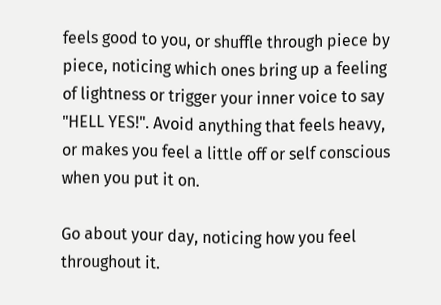feels good to you, or shuffle through piece by piece, noticing which ones bring up a feeling of lightness or trigger your inner voice to say "HELL YES!". Avoid anything that feels heavy, or makes you feel a little off or self conscious when you put it on.

Go about your day, noticing how you feel throughout it.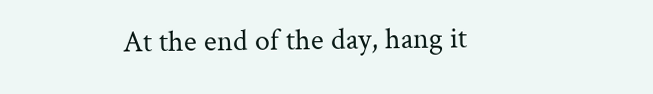At the end of the day, hang it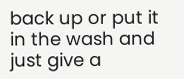back up or put it in the wash and just give a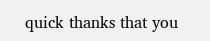quick thanks that you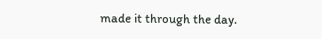made it through the day.